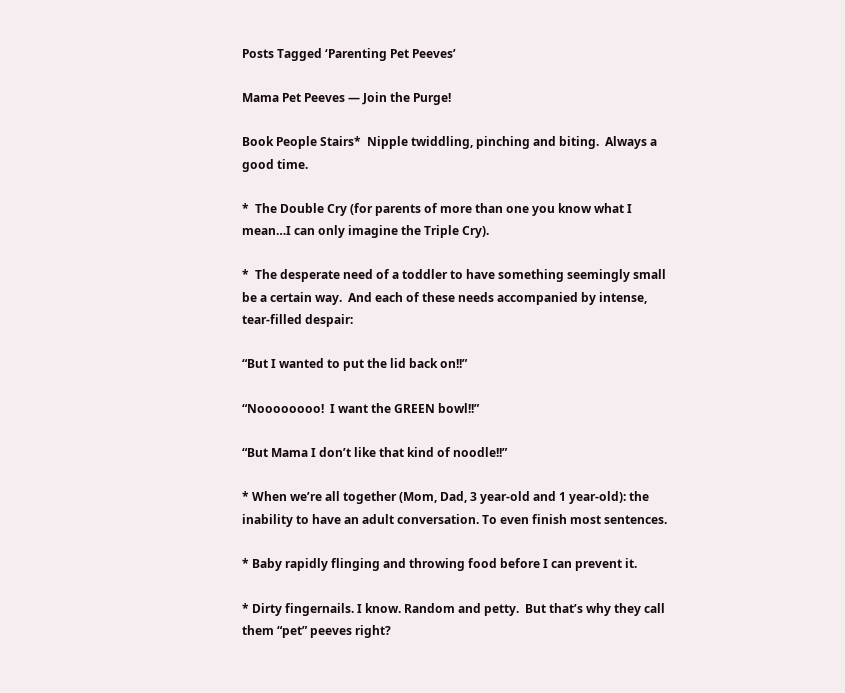Posts Tagged ‘Parenting Pet Peeves’

Mama Pet Peeves — Join the Purge!

Book People Stairs*  Nipple twiddling, pinching and biting.  Always a good time.

*  The Double Cry (for parents of more than one you know what I mean…I can only imagine the Triple Cry).

*  The desperate need of a toddler to have something seemingly small be a certain way.  And each of these needs accompanied by intense, tear-filled despair:

“But I wanted to put the lid back on!!”

“Noooooooo!  I want the GREEN bowl!!”

“But Mama I don’t like that kind of noodle!!”

* When we’re all together (Mom, Dad, 3 year-old and 1 year-old): the inability to have an adult conversation. To even finish most sentences.

* Baby rapidly flinging and throwing food before I can prevent it.

* Dirty fingernails. I know. Random and petty.  But that’s why they call them “pet” peeves right?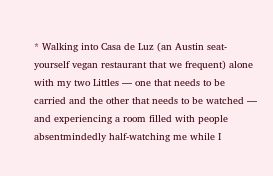* Walking into Casa de Luz (an Austin seat-yourself vegan restaurant that we frequent) alone with my two Littles — one that needs to be carried and the other that needs to be watched — and experiencing a room filled with people absentmindedly half-watching me while I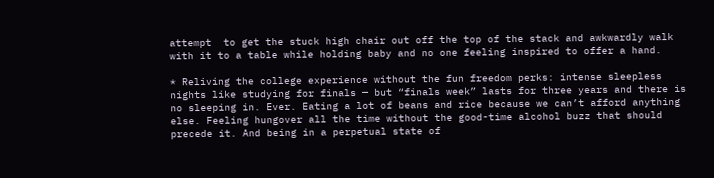attempt  to get the stuck high chair out off the top of the stack and awkwardly walk with it to a table while holding baby and no one feeling inspired to offer a hand.

* Reliving the college experience without the fun freedom perks: intense sleepless nights like studying for finals — but “finals week” lasts for three years and there is no sleeping in. Ever. Eating a lot of beans and rice because we can’t afford anything else. Feeling hungover all the time without the good-time alcohol buzz that should precede it. And being in a perpetual state of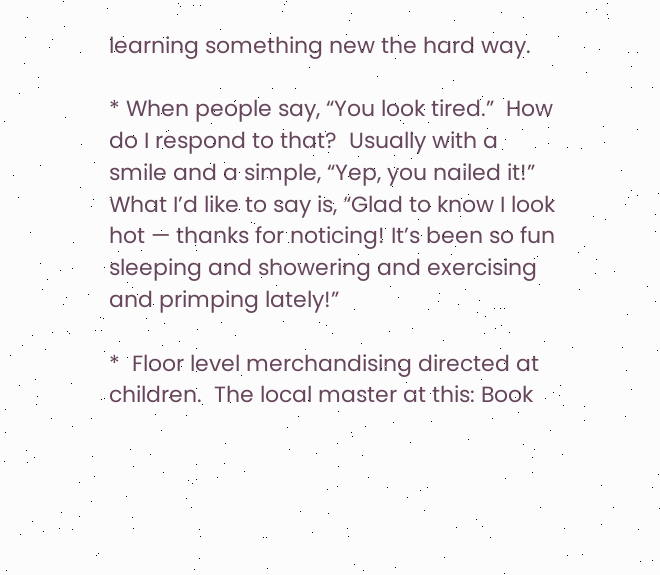learning something new the hard way.

* When people say, “You look tired.”  How do I respond to that?  Usually with a smile and a simple, “Yep, you nailed it!”  What I’d like to say is, “Glad to know I look hot — thanks for noticing! It’s been so fun sleeping and showering and exercising and primping lately!”

*  Floor level merchandising directed at children.  The local master at this: Book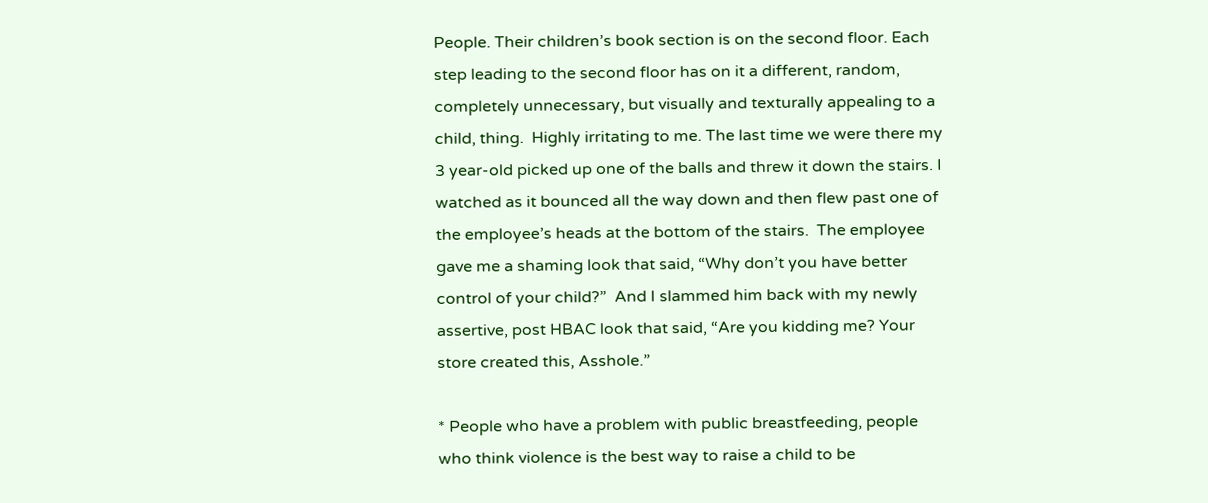People. Their children’s book section is on the second floor. Each step leading to the second floor has on it a different, random, completely unnecessary, but visually and texturally appealing to a child, thing.  Highly irritating to me. The last time we were there my 3 year-old picked up one of the balls and threw it down the stairs. I watched as it bounced all the way down and then flew past one of the employee’s heads at the bottom of the stairs.  The employee gave me a shaming look that said, “Why don’t you have better control of your child?”  And I slammed him back with my newly assertive, post HBAC look that said, “Are you kidding me? Your store created this, Asshole.”

* People who have a problem with public breastfeeding, people who think violence is the best way to raise a child to be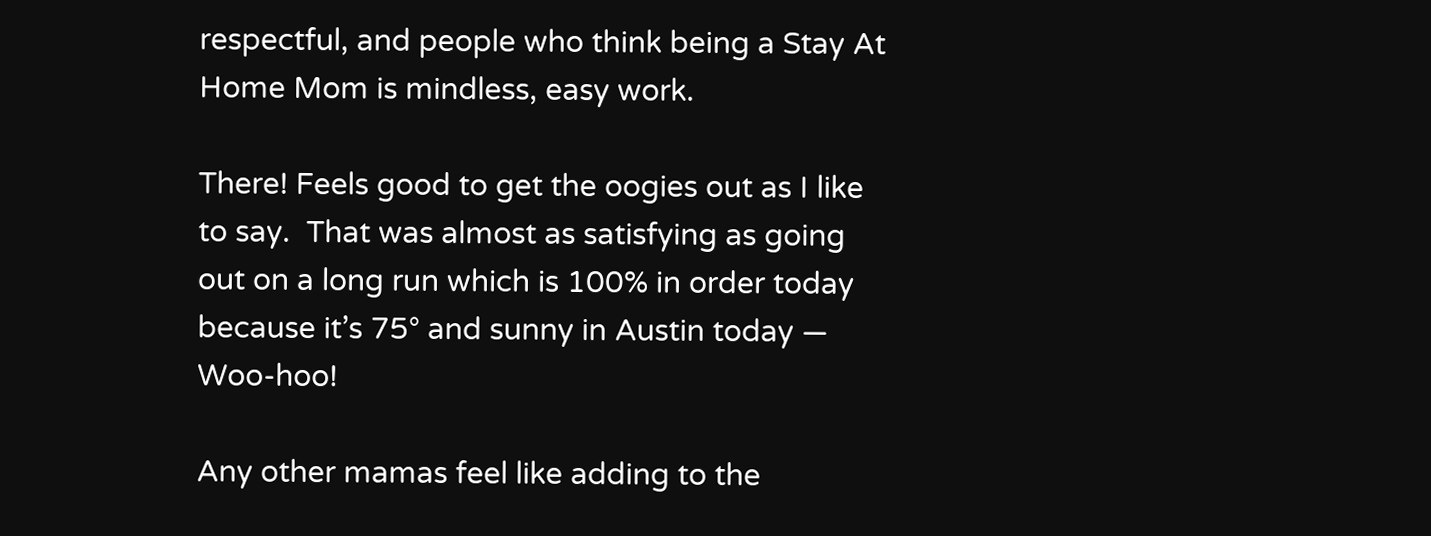respectful, and people who think being a Stay At Home Mom is mindless, easy work.

There! Feels good to get the oogies out as I like to say.  That was almost as satisfying as going out on a long run which is 100% in order today because it’s 75° and sunny in Austin today — Woo-hoo!

Any other mamas feel like adding to the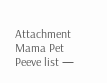Attachment Mama Pet Peeve list —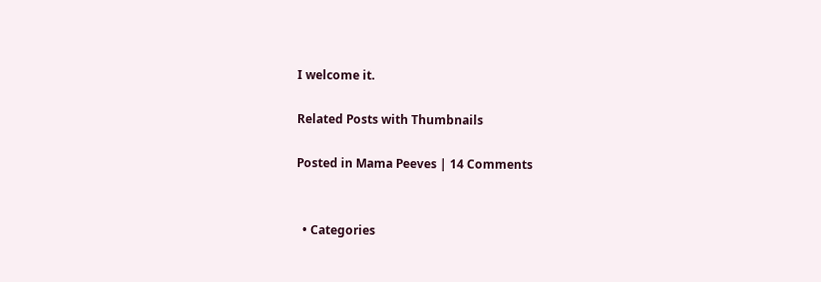I welcome it.

Related Posts with Thumbnails

Posted in Mama Peeves | 14 Comments


  • Categories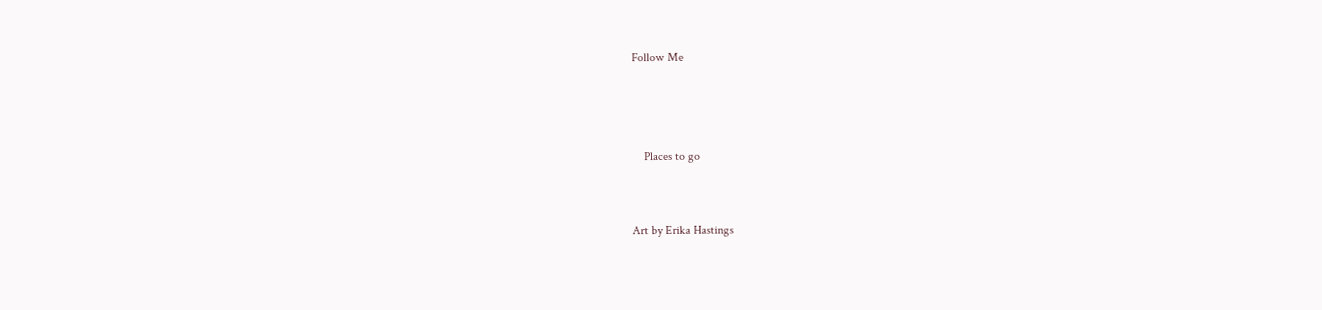Follow Me



    Places to go


Art by Erika Hastings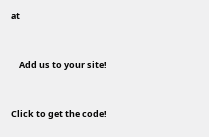at


    Add us to your site!


Click to get the code!